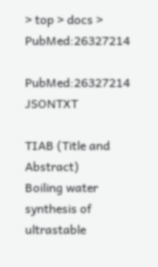> top > docs > PubMed:26327214

PubMed:26327214 JSONTXT

TIAB (Title and Abstract)
Boiling water synthesis of ultrastable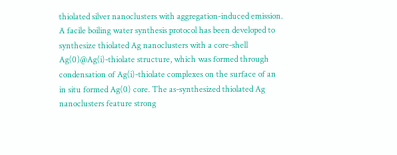thiolated silver nanoclusters with aggregation-induced emission.
A facile boiling water synthesis protocol has been developed to synthesize thiolated Ag nanoclusters with a core-shell Ag(0)@Ag(i)-thiolate structure, which was formed through condensation of Ag(i)-thiolate complexes on the surface of an in situ formed Ag(0) core. The as-synthesized thiolated Ag nanoclusters feature strong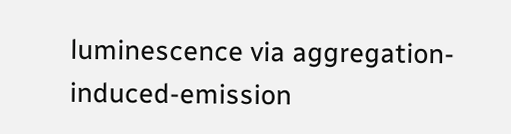luminescence via aggregation-induced-emission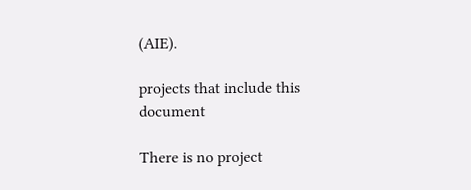(AIE).

projects that include this document

There is no project